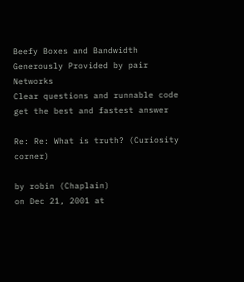Beefy Boxes and Bandwidth Generously Provided by pair Networks
Clear questions and runnable code
get the best and fastest answer

Re: Re: What is truth? (Curiosity corner)

by robin (Chaplain)
on Dec 21, 2001 at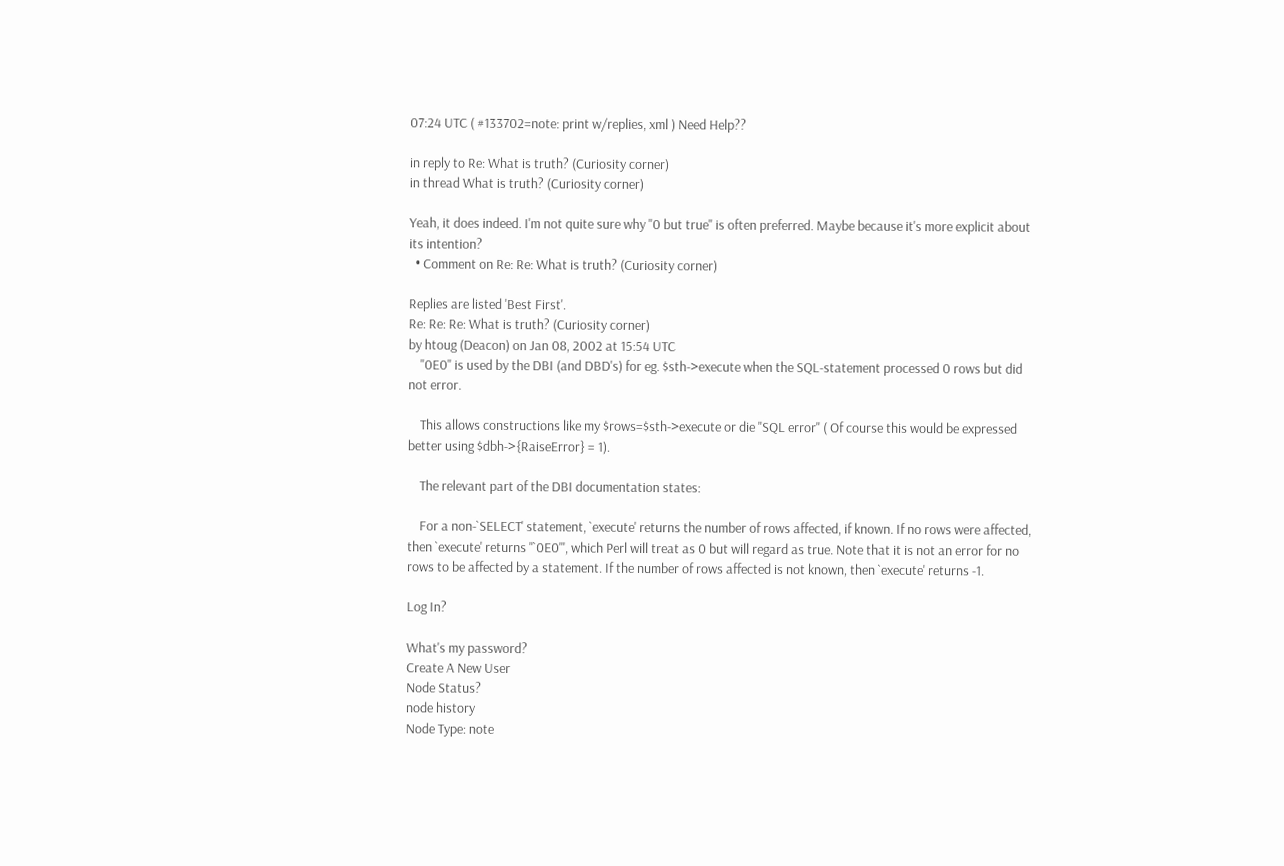07:24 UTC ( #133702=note: print w/replies, xml ) Need Help??

in reply to Re: What is truth? (Curiosity corner)
in thread What is truth? (Curiosity corner)

Yeah, it does indeed. I'm not quite sure why "0 but true" is often preferred. Maybe because it's more explicit about its intention?
  • Comment on Re: Re: What is truth? (Curiosity corner)

Replies are listed 'Best First'.
Re: Re: Re: What is truth? (Curiosity corner)
by htoug (Deacon) on Jan 08, 2002 at 15:54 UTC
    "0E0" is used by the DBI (and DBD's) for eg. $sth->execute when the SQL-statement processed 0 rows but did not error.

    This allows constructions like my $rows=$sth->execute or die "SQL error" ( Of course this would be expressed better using $dbh->{RaiseError} = 1).

    The relevant part of the DBI documentation states:

    For a non-`SELECT' statement, `execute' returns the number of rows affected, if known. If no rows were affected, then `execute' returns "`0E0'", which Perl will treat as 0 but will regard as true. Note that it is not an error for no rows to be affected by a statement. If the number of rows affected is not known, then `execute' returns -1.

Log In?

What's my password?
Create A New User
Node Status?
node history
Node Type: note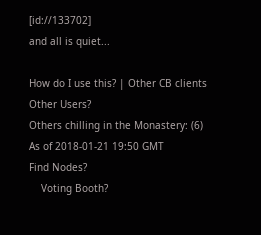[id://133702]
and all is quiet...

How do I use this? | Other CB clients
Other Users?
Others chilling in the Monastery: (6)
As of 2018-01-21 19:50 GMT
Find Nodes?
    Voting Booth?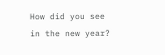How did you see in the new year?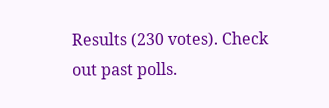Results (230 votes). Check out past polls.